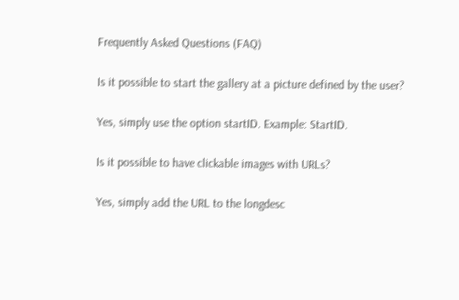Frequently Asked Questions (FAQ)

Is it possible to start the gallery at a picture defined by the user?

Yes, simply use the option startID. Example: StartID.

Is it possible to have clickable images with URLs?

Yes, simply add the URL to the longdesc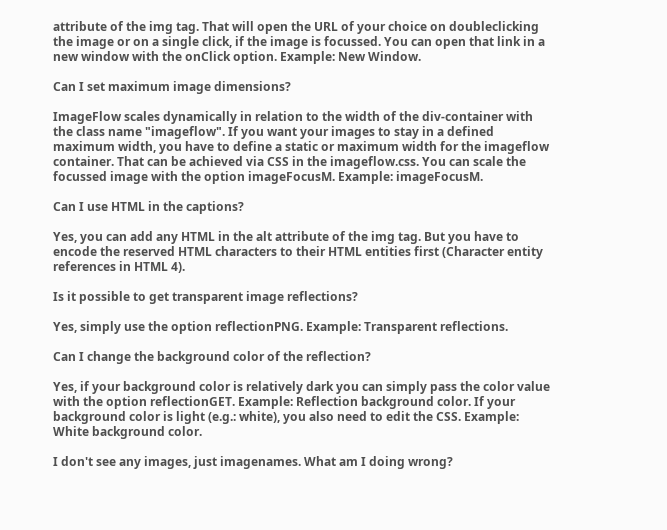attribute of the img tag. That will open the URL of your choice on doubleclicking the image or on a single click, if the image is focussed. You can open that link in a new window with the onClick option. Example: New Window.

Can I set maximum image dimensions?

ImageFlow scales dynamically in relation to the width of the div-container with the class name "imageflow". If you want your images to stay in a defined maximum width, you have to define a static or maximum width for the imageflow container. That can be achieved via CSS in the imageflow.css. You can scale the focussed image with the option imageFocusM. Example: imageFocusM.

Can I use HTML in the captions?

Yes, you can add any HTML in the alt attribute of the img tag. But you have to encode the reserved HTML characters to their HTML entities first (Character entity references in HTML 4).

Is it possible to get transparent image reflections?

Yes, simply use the option reflectionPNG. Example: Transparent reflections.

Can I change the background color of the reflection?

Yes, if your background color is relatively dark you can simply pass the color value with the option reflectionGET. Example: Reflection background color. If your background color is light (e.g.: white), you also need to edit the CSS. Example: White background color.

I don't see any images, just imagenames. What am I doing wrong?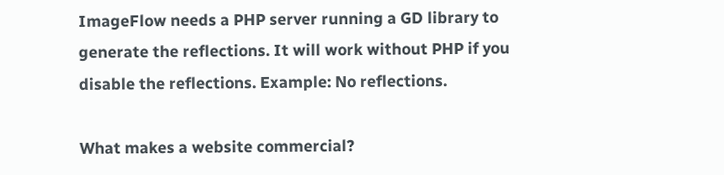ImageFlow needs a PHP server running a GD library to generate the reflections. It will work without PHP if you disable the reflections. Example: No reflections.

What makes a website commercial?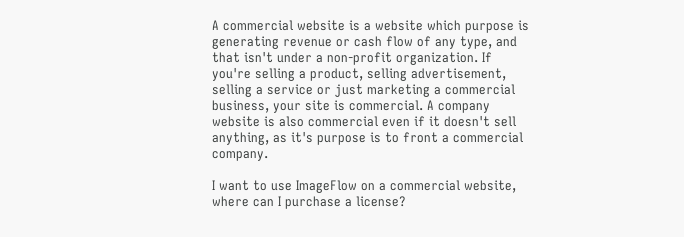A commercial website is a website which purpose is generating revenue or cash flow of any type, and that isn't under a non-profit organization. If you're selling a product, selling advertisement, selling a service or just marketing a commercial business, your site is commercial. A company website is also commercial even if it doesn't sell anything, as it's purpose is to front a commercial company.

I want to use ImageFlow on a commercial website, where can I purchase a license?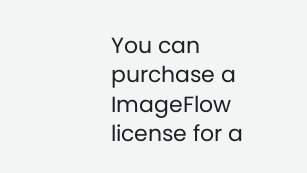You can purchase a ImageFlow license for a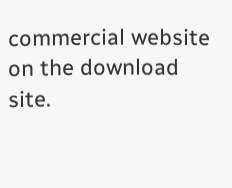commercial website on the download site.